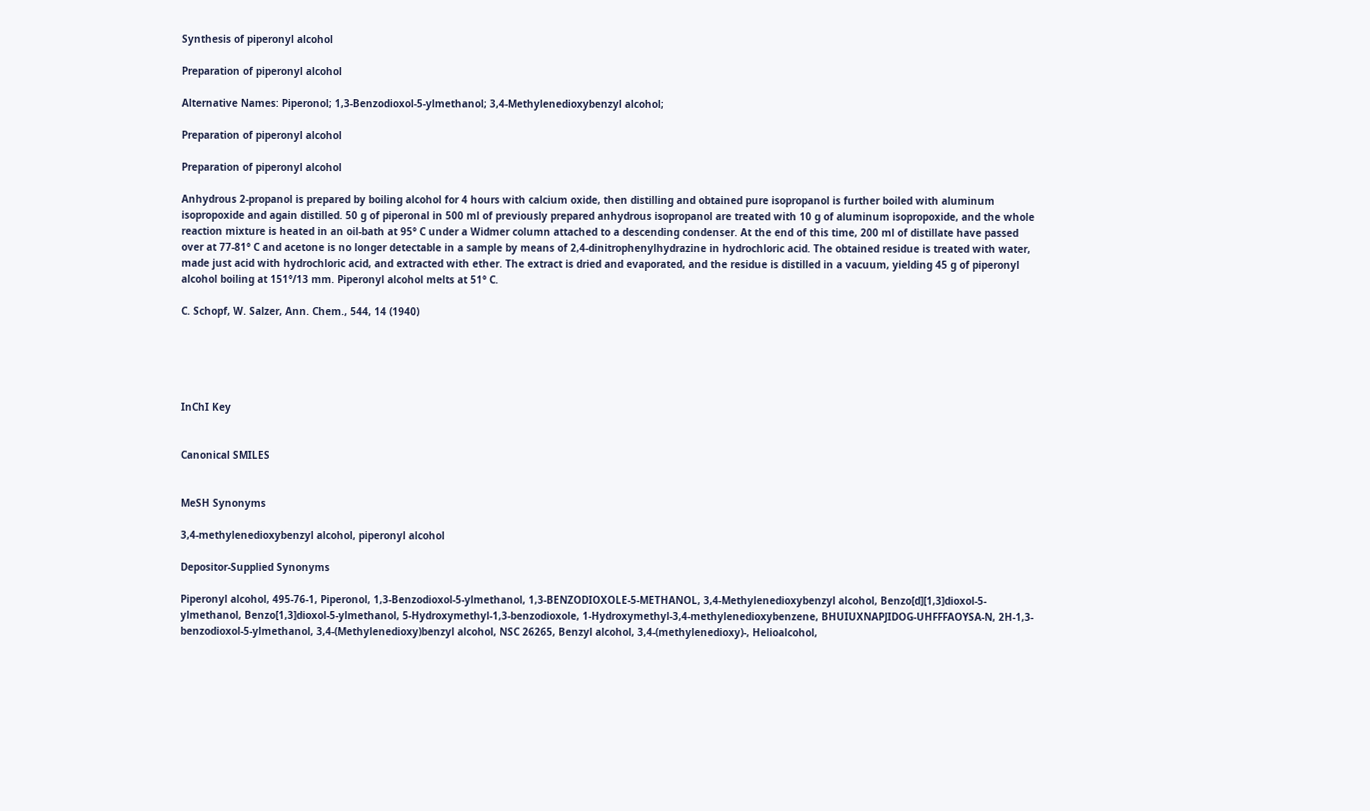Synthesis of piperonyl alcohol

Preparation of piperonyl alcohol

Alternative Names: Piperonol; 1,3-Benzodioxol-5-ylmethanol; 3,4-Methylenedioxybenzyl alcohol;

Preparation of piperonyl alcohol

Preparation of piperonyl alcohol

Anhydrous 2-propanol is prepared by boiling alcohol for 4 hours with calcium oxide, then distilling and obtained pure isopropanol is further boiled with aluminum isopropoxide and again distilled. 50 g of piperonal in 500 ml of previously prepared anhydrous isopropanol are treated with 10 g of aluminum isopropoxide, and the whole reaction mixture is heated in an oil-bath at 95° C under a Widmer column attached to a descending condenser. At the end of this time, 200 ml of distillate have passed over at 77-81° C and acetone is no longer detectable in a sample by means of 2,4-dinitrophenylhydrazine in hydrochloric acid. The obtained residue is treated with water, made just acid with hydrochloric acid, and extracted with ether. The extract is dried and evaporated, and the residue is distilled in a vacuum, yielding 45 g of piperonyl alcohol boiling at 151°/13 mm. Piperonyl alcohol melts at 51° C.

C. Schopf, W. Salzer, Ann. Chem., 544, 14 (1940)





InChI Key


Canonical SMILES


MeSH Synonyms

3,4-methylenedioxybenzyl alcohol, piperonyl alcohol

Depositor-Supplied Synonyms

Piperonyl alcohol, 495-76-1, Piperonol, 1,3-Benzodioxol-5-ylmethanol, 1,3-BENZODIOXOLE-5-METHANOL, 3,4-Methylenedioxybenzyl alcohol, Benzo[d][1,3]dioxol-5-ylmethanol, Benzo[1,3]dioxol-5-ylmethanol, 5-Hydroxymethyl-1,3-benzodioxole, 1-Hydroxymethyl-3,4-methylenedioxybenzene, BHUIUXNAPJIDOG-UHFFFAOYSA-N, 2H-1,3-benzodioxol-5-ylmethanol, 3,4-(Methylenedioxy)benzyl alcohol, NSC 26265, Benzyl alcohol, 3,4-(methylenedioxy)-, Helioalcohol,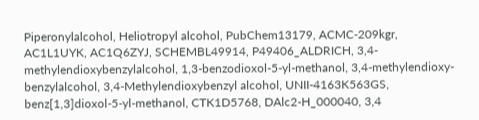Piperonylalcohol, Heliotropyl alcohol, PubChem13179, ACMC-209kgr, AC1L1UYK, AC1Q6ZYJ, SCHEMBL49914, P49406_ALDRICH, 3,4-methylendioxybenzylalcohol, 1,3-benzodioxol-5-yl-methanol, 3,4-methylendioxy-benzylalcohol, 3,4-Methylendioxybenzyl alcohol, UNII-4163K563GS, benz[1,3]dioxol-5-yl-methanol, CTK1D5768, DAlc2-H_000040, 3,4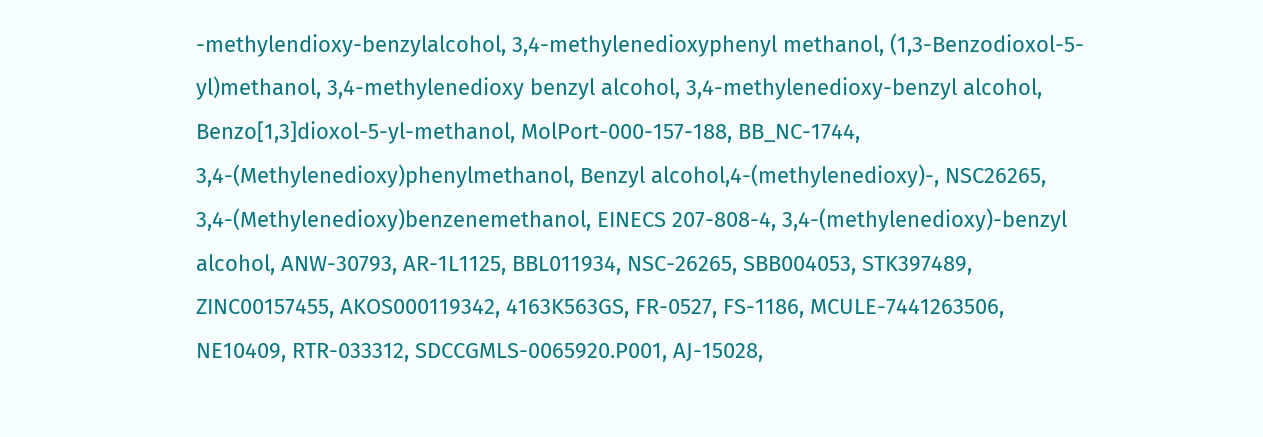-methylendioxy-benzylalcohol, 3,4-methylenedioxyphenyl methanol, (1,3-Benzodioxol-5-yl)methanol, 3,4-methylenedioxy benzyl alcohol, 3,4-methylenedioxy-benzyl alcohol, Benzo[1,3]dioxol-5-yl-methanol, MolPort-000-157-188, BB_NC-1744, 3,4-(Methylenedioxy)phenylmethanol, Benzyl alcohol,4-(methylenedioxy)-, NSC26265, 3,4-(Methylenedioxy)benzenemethanol, EINECS 207-808-4, 3,4-(methylenedioxy)-benzyl alcohol, ANW-30793, AR-1L1125, BBL011934, NSC-26265, SBB004053, STK397489, ZINC00157455, AKOS000119342, 4163K563GS, FR-0527, FS-1186, MCULE-7441263506, NE10409, RTR-033312, SDCCGMLS-0065920.P001, AJ-15028,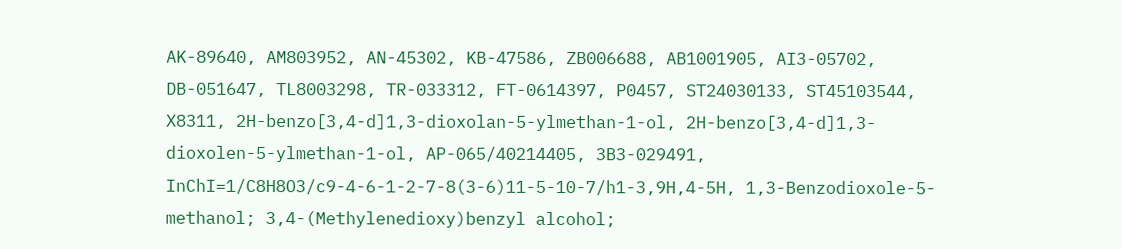AK-89640, AM803952, AN-45302, KB-47586, ZB006688, AB1001905, AI3-05702, DB-051647, TL8003298, TR-033312, FT-0614397, P0457, ST24030133, ST45103544, X8311, 2H-benzo[3,4-d]1,3-dioxolan-5-ylmethan-1-ol, 2H-benzo[3,4-d]1,3-dioxolen-5-ylmethan-1-ol, AP-065/40214405, 3B3-029491, InChI=1/C8H8O3/c9-4-6-1-2-7-8(3-6)11-5-10-7/h1-3,9H,4-5H, 1,3-Benzodioxole-5-methanol; 3,4-(Methylenedioxy)benzyl alcohol;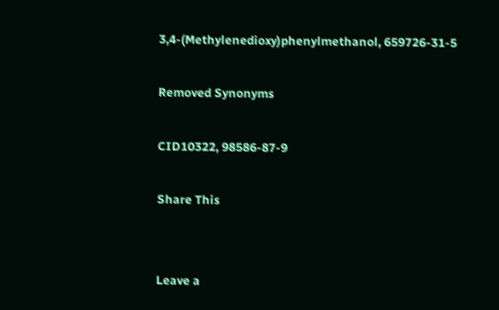3,4-(Methylenedioxy)phenylmethanol, 659726-31-5

Removed Synonyms

CID10322, 98586-87-9

Share This


Leave a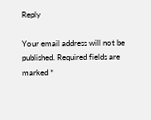Reply

Your email address will not be published. Required fields are marked *